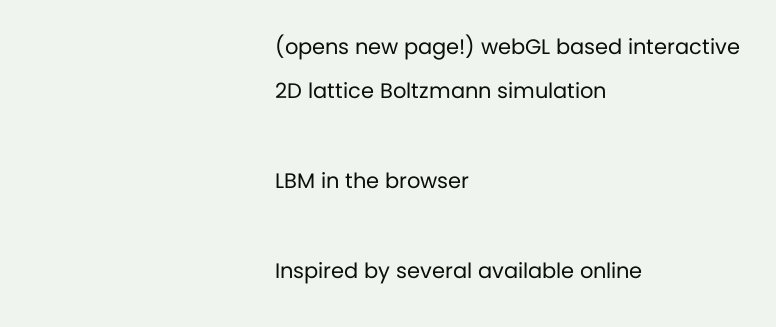(opens new page!) webGL based interactive 2D lattice Boltzmann simulation

LBM in the browser

Inspired by several available online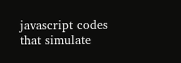javascript codes that simulate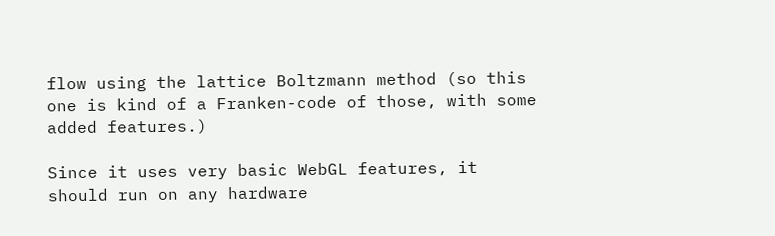flow using the lattice Boltzmann method (so this one is kind of a Franken-code of those, with some added features.)

Since it uses very basic WebGL features, it should run on any hardware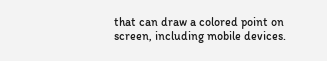that can draw a colored point on screen, including mobile devices.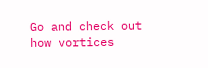Go and check out how vortices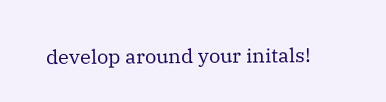develop around your initals!